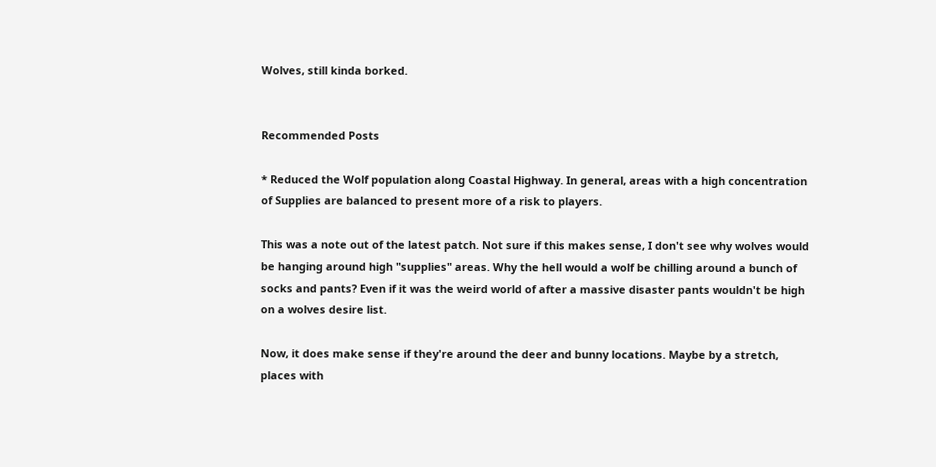Wolves, still kinda borked.


Recommended Posts

* Reduced the Wolf population along Coastal Highway. In general, areas with a high concentration of Supplies are balanced to present more of a risk to players.

This was a note out of the latest patch. Not sure if this makes sense, I don't see why wolves would be hanging around high "supplies" areas. Why the hell would a wolf be chilling around a bunch of socks and pants? Even if it was the weird world of after a massive disaster pants wouldn't be high on a wolves desire list.

Now, it does make sense if they're around the deer and bunny locations. Maybe by a stretch, places with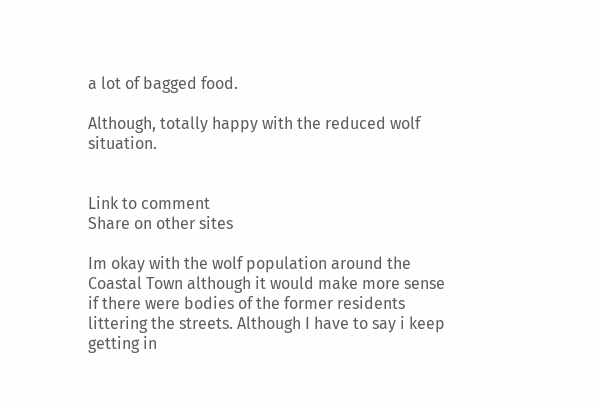a lot of bagged food.

Although, totally happy with the reduced wolf situation.


Link to comment
Share on other sites

Im okay with the wolf population around the Coastal Town although it would make more sense if there were bodies of the former residents littering the streets. Although I have to say i keep getting in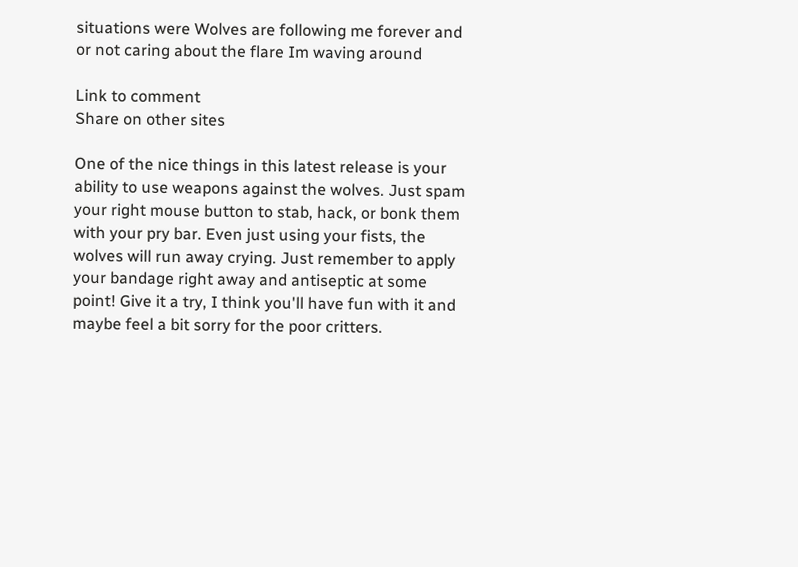situations were Wolves are following me forever and or not caring about the flare Im waving around

Link to comment
Share on other sites

One of the nice things in this latest release is your ability to use weapons against the wolves. Just spam your right mouse button to stab, hack, or bonk them with your pry bar. Even just using your fists, the wolves will run away crying. Just remember to apply your bandage right away and antiseptic at some point! Give it a try, I think you'll have fun with it and maybe feel a bit sorry for the poor critters.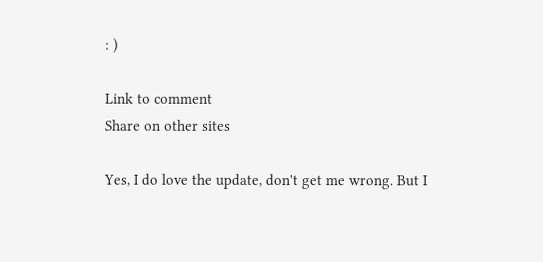: )

Link to comment
Share on other sites

Yes, I do love the update, don't get me wrong. But I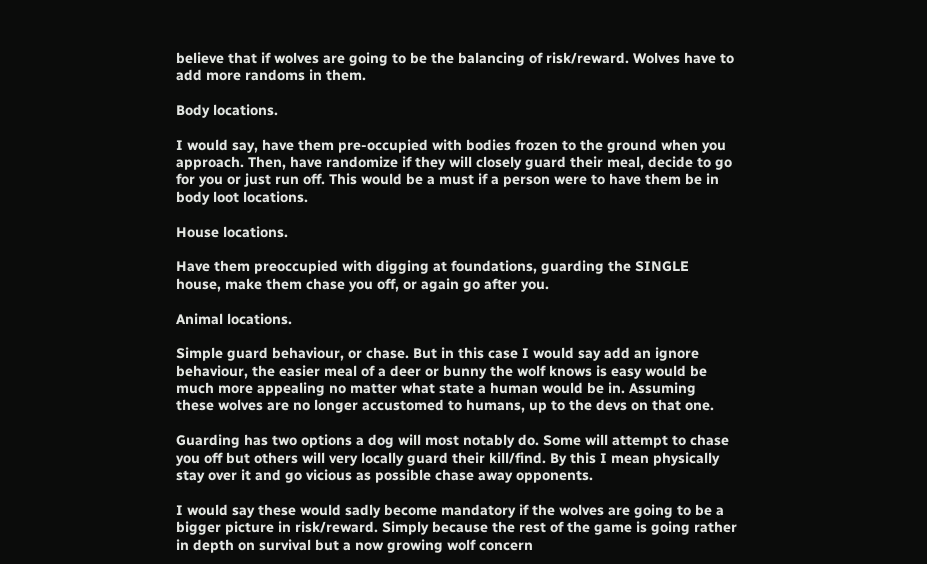believe that if wolves are going to be the balancing of risk/reward. Wolves have to add more randoms in them.

Body locations.

I would say, have them pre-occupied with bodies frozen to the ground when you approach. Then, have randomize if they will closely guard their meal, decide to go for you or just run off. This would be a must if a person were to have them be in body loot locations.

House locations.

Have them preoccupied with digging at foundations, guarding the SINGLE house, make them chase you off, or again go after you.

Animal locations.

Simple guard behaviour, or chase. But in this case I would say add an ignore behaviour, the easier meal of a deer or bunny the wolf knows is easy would be much more appealing no matter what state a human would be in. Assuming these wolves are no longer accustomed to humans, up to the devs on that one.

Guarding has two options a dog will most notably do. Some will attempt to chase you off but others will very locally guard their kill/find. By this I mean physically stay over it and go vicious as possible chase away opponents.

I would say these would sadly become mandatory if the wolves are going to be a bigger picture in risk/reward. Simply because the rest of the game is going rather in depth on survival but a now growing wolf concern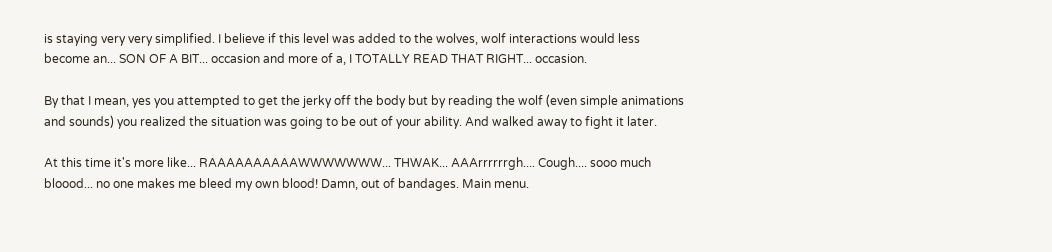is staying very very simplified. I believe if this level was added to the wolves, wolf interactions would less become an... SON OF A BIT... occasion and more of a, I TOTALLY READ THAT RIGHT... occasion.

By that I mean, yes you attempted to get the jerky off the body but by reading the wolf (even simple animations and sounds) you realized the situation was going to be out of your ability. And walked away to fight it later.

At this time it's more like... RAAAAAAAAAAWWWWWWW... THWAK... AAArrrrrrgh.... Cough.... sooo much bloood... no one makes me bleed my own blood! Damn, out of bandages. Main menu.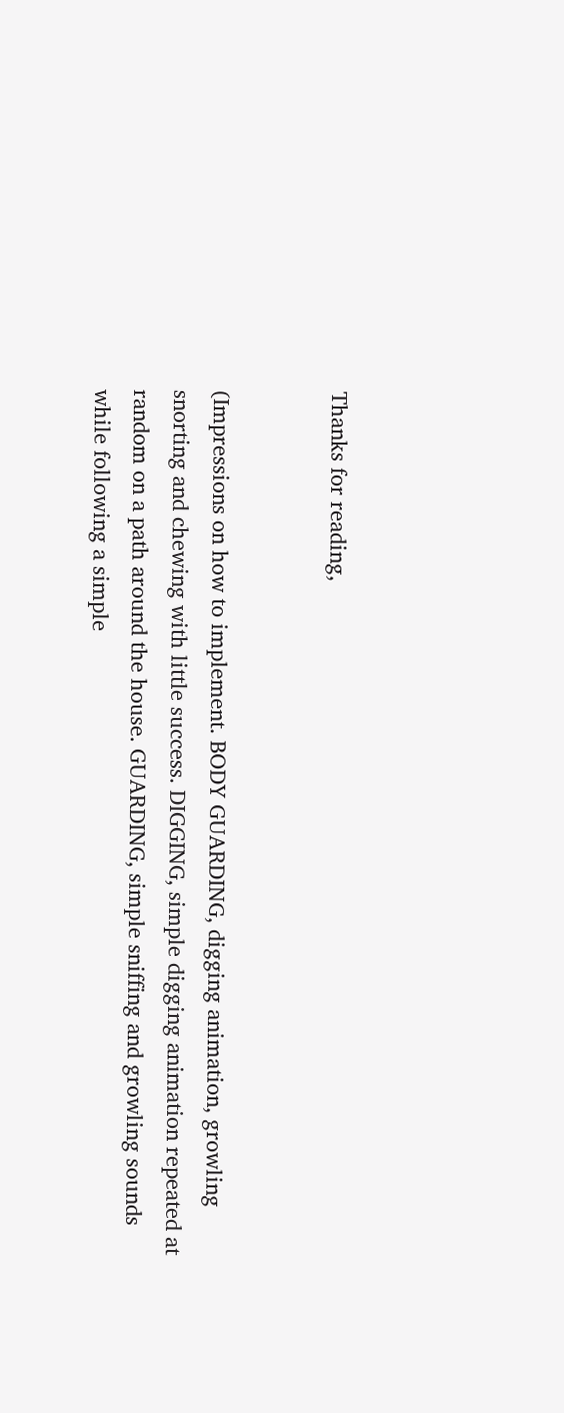Thanks for reading,


(Impressions on how to implement. BODY GUARDING, digging animation, growling snorting and chewing with little success. DIGGING, simple digging animation repeated at random on a path around the house. GUARDING, simple sniffing and growling sounds while following a simple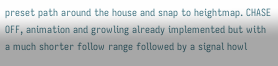preset path around the house and snap to heightmap. CHASE OFF, animation and growling already implemented but with a much shorter follow range followed by a signal howl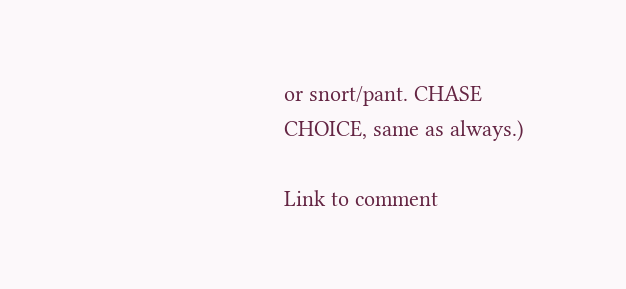or snort/pant. CHASE CHOICE, same as always.)

Link to comment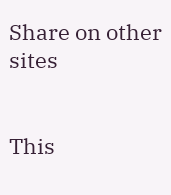Share on other sites


This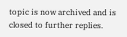topic is now archived and is closed to further replies.